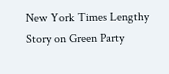New York Times Lengthy Story on Green Party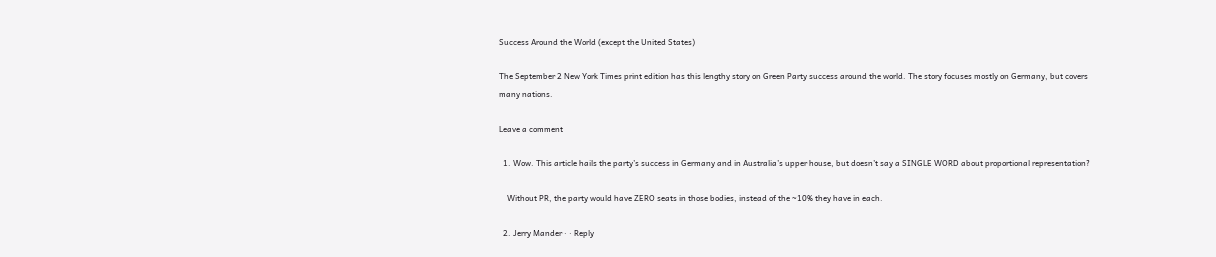Success Around the World (except the United States)

The September 2 New York Times print edition has this lengthy story on Green Party success around the world. The story focuses mostly on Germany, but covers many nations.

Leave a comment

  1. Wow. This article hails the party’s success in Germany and in Australia’s upper house, but doesn’t say a SINGLE WORD about proportional representation?

    Without PR, the party would have ZERO seats in those bodies, instead of the ~10% they have in each.

  2. Jerry Mander · · Reply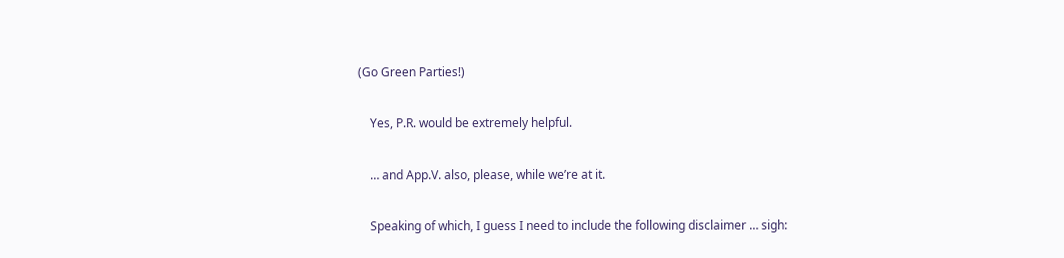(Go Green Parties!)

    Yes, P.R. would be extremely helpful.

    … and App.V. also, please, while we’re at it.

    Speaking of which, I guess I need to include the following disclaimer … sigh: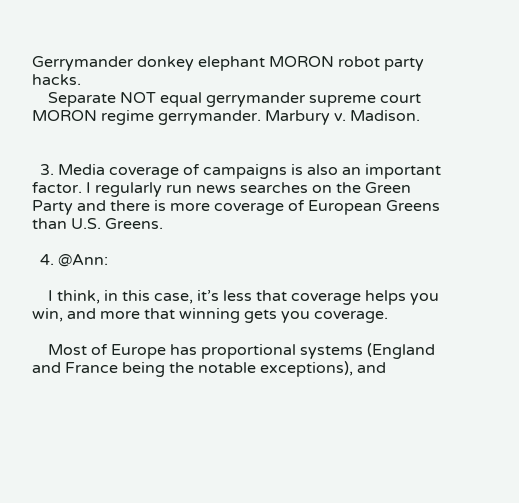Gerrymander donkey elephant MORON robot party hacks.
    Separate NOT equal gerrymander supreme court MORON regime gerrymander. Marbury v. Madison.


  3. Media coverage of campaigns is also an important factor. I regularly run news searches on the Green Party and there is more coverage of European Greens than U.S. Greens.

  4. @Ann:

    I think, in this case, it’s less that coverage helps you win, and more that winning gets you coverage.

    Most of Europe has proportional systems (England and France being the notable exceptions), and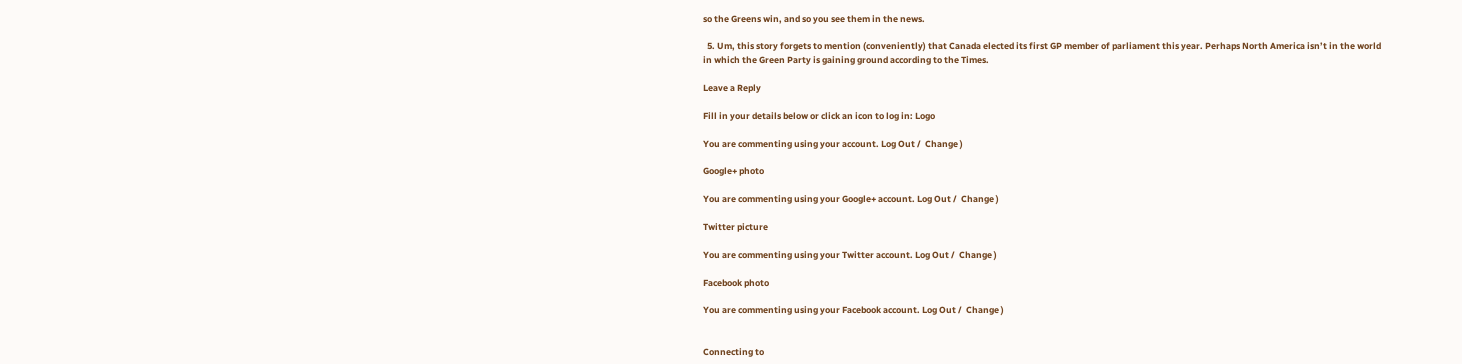so the Greens win, and so you see them in the news.

  5. Um, this story forgets to mention (conveniently) that Canada elected its first GP member of parliament this year. Perhaps North America isn’t in the world in which the Green Party is gaining ground according to the Times.

Leave a Reply

Fill in your details below or click an icon to log in: Logo

You are commenting using your account. Log Out /  Change )

Google+ photo

You are commenting using your Google+ account. Log Out /  Change )

Twitter picture

You are commenting using your Twitter account. Log Out /  Change )

Facebook photo

You are commenting using your Facebook account. Log Out /  Change )


Connecting to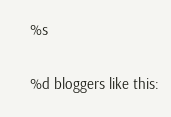%s

%d bloggers like this: